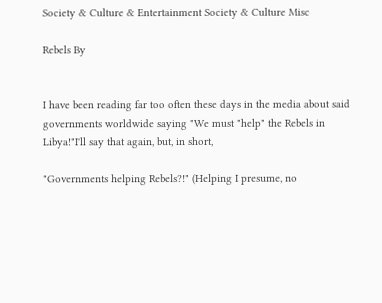Society & Culture & Entertainment Society & Culture Misc

Rebels By


I have been reading far too often these days in the media about said governments worldwide saying "We must "help" the Rebels in Libya!"I'll say that again, but, in short,

"Governments helping Rebels?!" (Helping I presume, no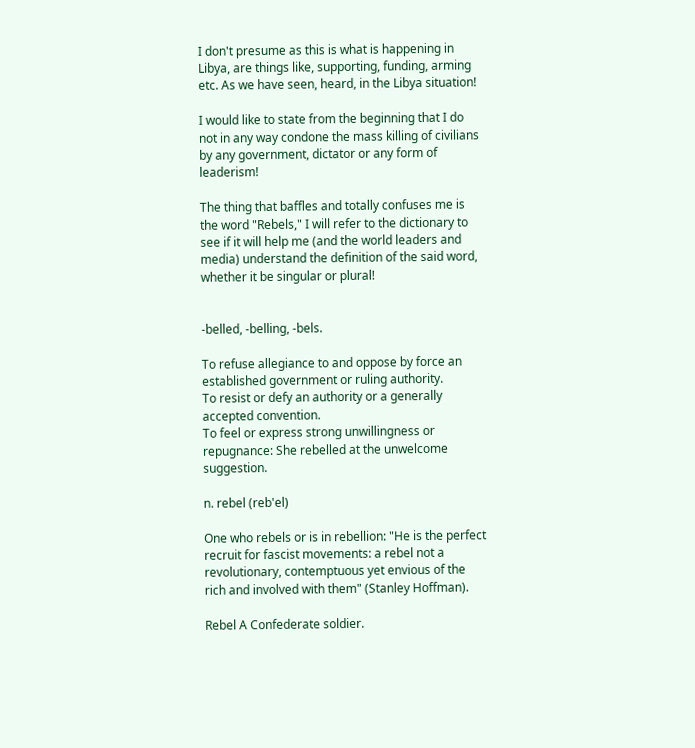I don't presume as this is what is happening in Libya, are things like, supporting, funding, arming etc. As we have seen, heard, in the Libya situation!

I would like to state from the beginning that I do not in any way condone the mass killing of civilians by any government, dictator or any form of leaderism!

The thing that baffles and totally confuses me is the word "Rebels," I will refer to the dictionary to see if it will help me (and the world leaders and media) understand the definition of the said word, whether it be singular or plural!


-belled, -belling, -bels.

To refuse allegiance to and oppose by force an established government or ruling authority.
To resist or defy an authority or a generally accepted convention.
To feel or express strong unwillingness or repugnance: She rebelled at the unwelcome suggestion.

n. rebel (reb'el)

One who rebels or is in rebellion: "He is the perfect recruit for fascist movements: a rebel not a revolutionary, contemptuous yet envious of the rich and involved with them" (Stanley Hoffman).

Rebel A Confederate soldier.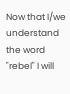Now that I/we understand the word "rebel" I will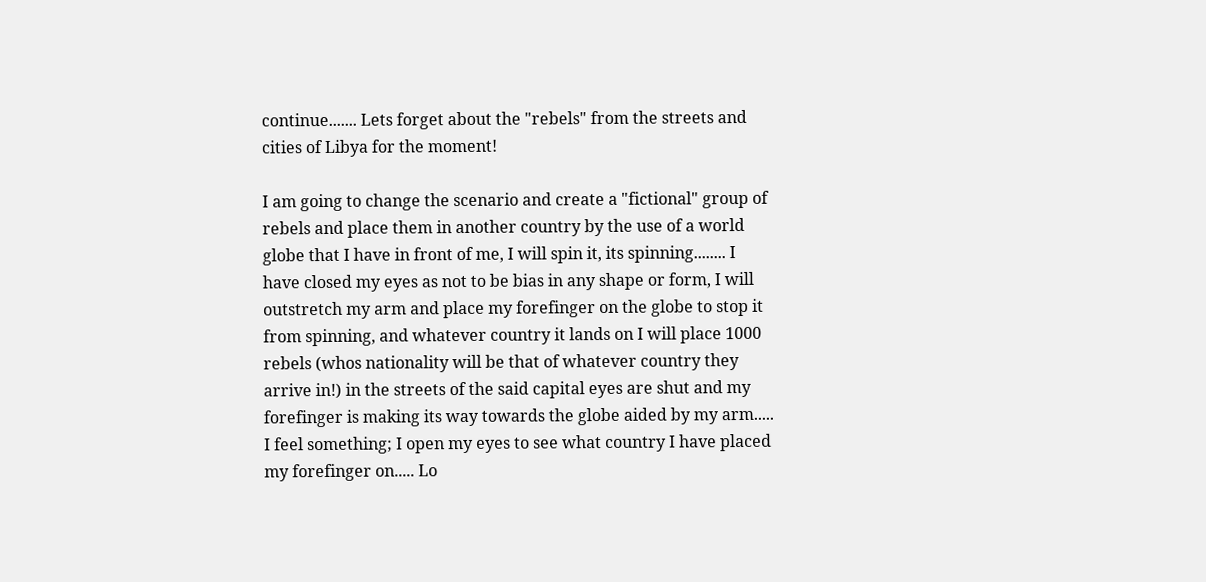continue....... Lets forget about the "rebels" from the streets and cities of Libya for the moment!

I am going to change the scenario and create a "fictional" group of rebels and place them in another country by the use of a world globe that I have in front of me, I will spin it, its spinning........ I have closed my eyes as not to be bias in any shape or form, I will outstretch my arm and place my forefinger on the globe to stop it from spinning, and whatever country it lands on I will place 1000 rebels (whos nationality will be that of whatever country they arrive in!) in the streets of the said capital eyes are shut and my forefinger is making its way towards the globe aided by my arm..... I feel something; I open my eyes to see what country I have placed my forefinger on..... Lo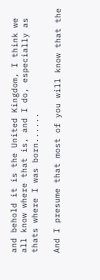and behold it is the United Kingdom, I think we all know where that is, and I do, especially as thats where I was born......

And I presume that most of you will know that the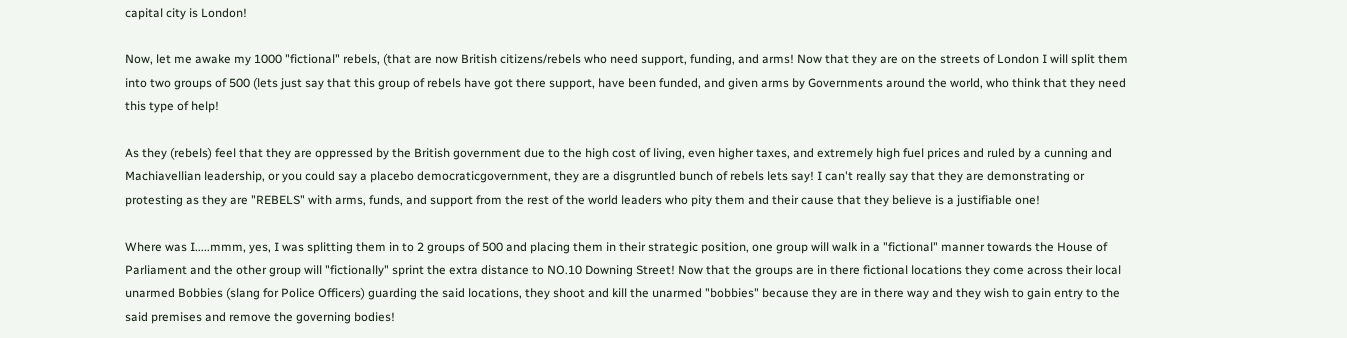capital city is London!

Now, let me awake my 1000 "fictional" rebels, (that are now British citizens/rebels who need support, funding, and arms! Now that they are on the streets of London I will split them into two groups of 500 (lets just say that this group of rebels have got there support, have been funded, and given arms by Governments around the world, who think that they need this type of help!

As they (rebels) feel that they are oppressed by the British government due to the high cost of living, even higher taxes, and extremely high fuel prices and ruled by a cunning and Machiavellian leadership, or you could say a placebo democraticgovernment, they are a disgruntled bunch of rebels lets say! I can't really say that they are demonstrating or protesting as they are "REBELS" with arms, funds, and support from the rest of the world leaders who pity them and their cause that they believe is a justifiable one!

Where was I.....mmm, yes, I was splitting them in to 2 groups of 500 and placing them in their strategic position, one group will walk in a "fictional" manner towards the House of Parliament and the other group will "fictionally" sprint the extra distance to NO.10 Downing Street! Now that the groups are in there fictional locations they come across their local unarmed Bobbies (slang for Police Officers) guarding the said locations, they shoot and kill the unarmed "bobbies" because they are in there way and they wish to gain entry to the said premises and remove the governing bodies!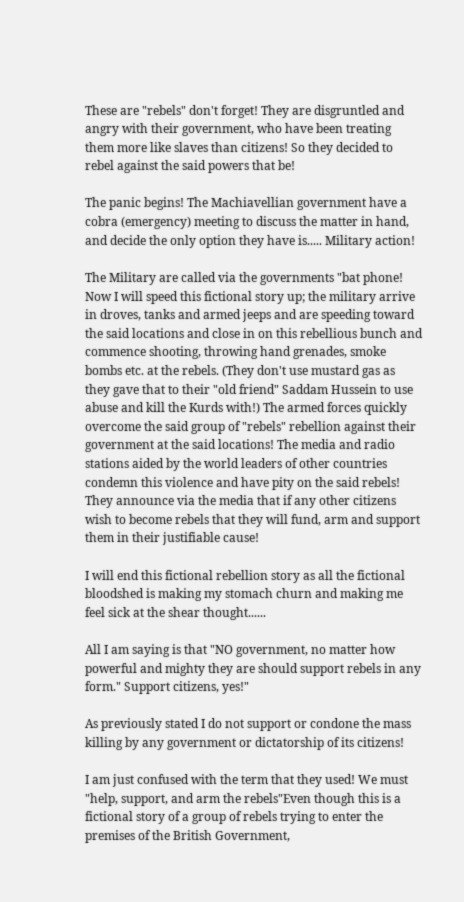These are "rebels" don't forget! They are disgruntled and angry with their government, who have been treating them more like slaves than citizens! So they decided to rebel against the said powers that be!

The panic begins! The Machiavellian government have a cobra (emergency) meeting to discuss the matter in hand, and decide the only option they have is..... Military action!

The Military are called via the governments "bat phone! Now I will speed this fictional story up; the military arrive in droves, tanks and armed jeeps and are speeding toward the said locations and close in on this rebellious bunch and commence shooting, throwing hand grenades, smoke bombs etc. at the rebels. (They don't use mustard gas as they gave that to their "old friend" Saddam Hussein to use abuse and kill the Kurds with!) The armed forces quickly overcome the said group of "rebels" rebellion against their government at the said locations! The media and radio stations aided by the world leaders of other countries condemn this violence and have pity on the said rebels! They announce via the media that if any other citizens wish to become rebels that they will fund, arm and support them in their justifiable cause!

I will end this fictional rebellion story as all the fictional bloodshed is making my stomach churn and making me feel sick at the shear thought......

All I am saying is that "NO government, no matter how powerful and mighty they are should support rebels in any form." Support citizens, yes!"

As previously stated I do not support or condone the mass killing by any government or dictatorship of its citizens!

I am just confused with the term that they used! We must "help, support, and arm the rebels"Even though this is a fictional story of a group of rebels trying to enter the premises of the British Government,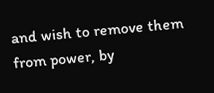and wish to remove them from power, by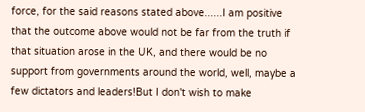force, for the said reasons stated above......I am positive that the outcome above would not be far from the truth if that situation arose in the UK, and there would be no support from governments around the world, well, maybe a few dictators and leaders!But I don't wish to make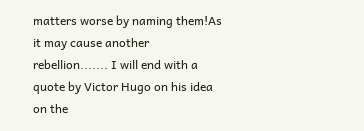matters worse by naming them!As it may cause another rebellion....... I will end with a quote by Victor Hugo on his idea on the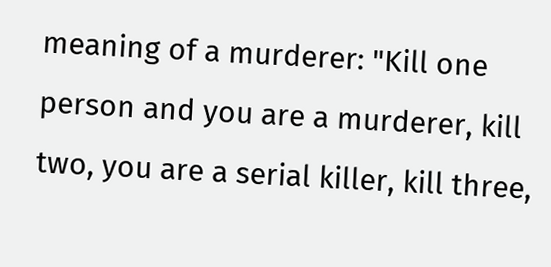meaning of a murderer: "Kill one person and you are a murderer, kill two, you are a serial killer, kill three,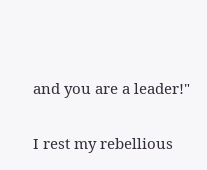and you are a leader!"

I rest my rebellious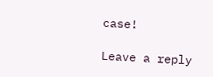case!

Leave a reply